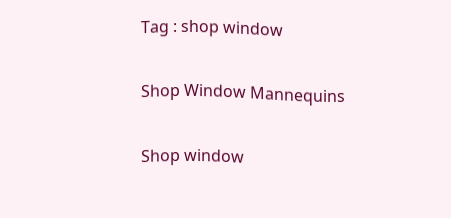Tag : shop window

Shop Window Mannequins

Shop window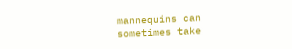mannequins can sometimes take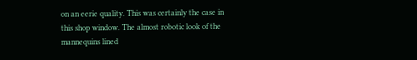on an eerie quality. This was certainly the case in this shop window. The almost robotic look of the mannequins lined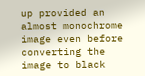up provided an almost monochrome image even before converting the image to black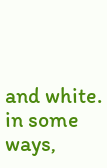and white. in some ways,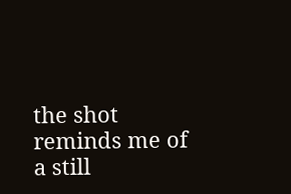the shot reminds me of a still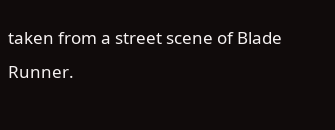taken from a street scene of Blade Runner.